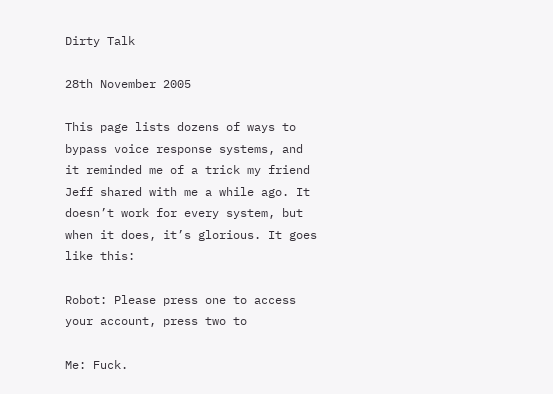Dirty Talk

28th November 2005

This page lists dozens of ways to bypass voice response systems, and it reminded me of a trick my friend Jeff shared with me a while ago. It doesn’t work for every system, but when it does, it’s glorious. It goes like this:

Robot: Please press one to access your account, press two to

Me: Fuck.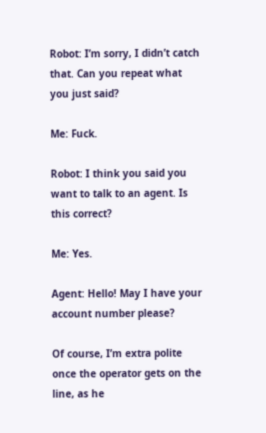Robot: I’m sorry, I didn’t catch that. Can you repeat what you just said?

Me: Fuck.

Robot: I think you said you want to talk to an agent. Is this correct?

Me: Yes.

Agent: Hello! May I have your account number please?

Of course, I’m extra polite once the operator gets on the line, as he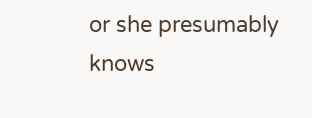or she presumably knows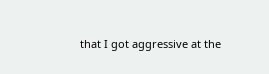that I got aggressive at the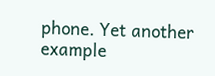phone. Yet another example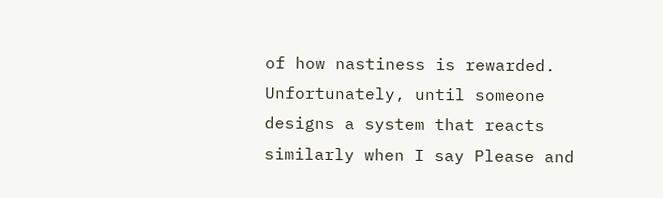of how nastiness is rewarded. Unfortunately, until someone designs a system that reacts similarly when I say Please and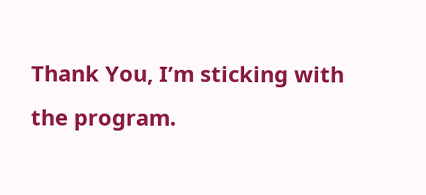Thank You, I’m sticking with the program.